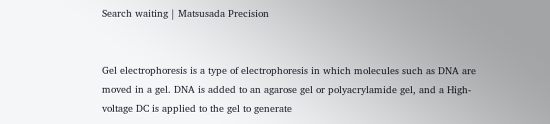Search waiting | Matsusada Precision


Gel electrophoresis is a type of electrophoresis in which molecules such as DNA are moved in a gel. DNA is added to an agarose gel or polyacrylamide gel, and a High-voltage DC is applied to the gel to generate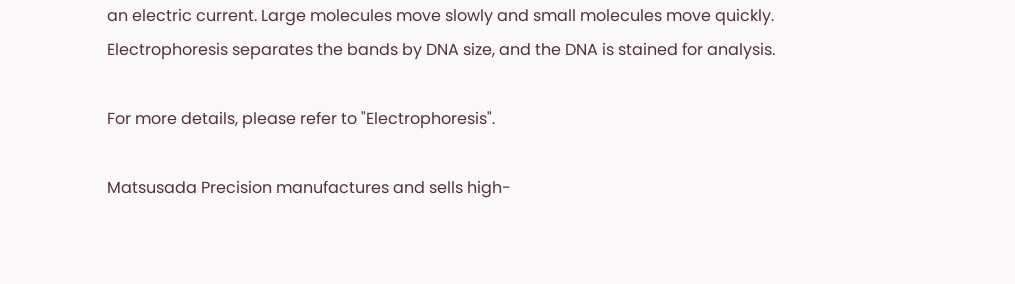an electric current. Large molecules move slowly and small molecules move quickly. Electrophoresis separates the bands by DNA size, and the DNA is stained for analysis.

For more details, please refer to "Electrophoresis".

Matsusada Precision manufactures and sells high-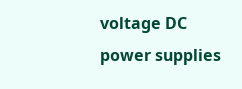voltage DC power supplies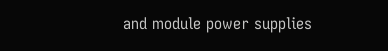and module power supplies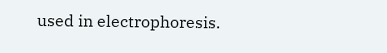used in electrophoresis.